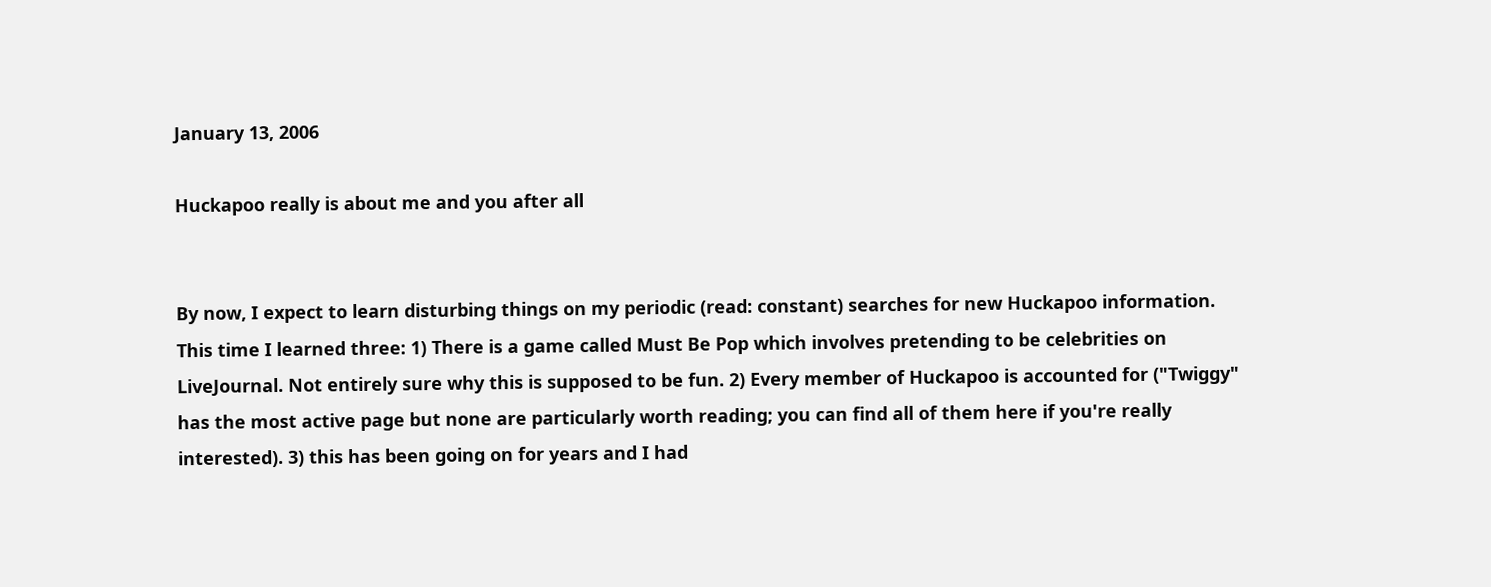January 13, 2006

Huckapoo really is about me and you after all


By now, I expect to learn disturbing things on my periodic (read: constant) searches for new Huckapoo information. This time I learned three: 1) There is a game called Must Be Pop which involves pretending to be celebrities on LiveJournal. Not entirely sure why this is supposed to be fun. 2) Every member of Huckapoo is accounted for ("Twiggy" has the most active page but none are particularly worth reading; you can find all of them here if you're really interested). 3) this has been going on for years and I had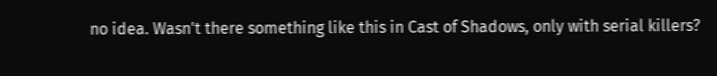no idea. Wasn't there something like this in Cast of Shadows, only with serial killers?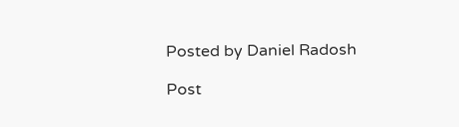Posted by Daniel Radosh

Post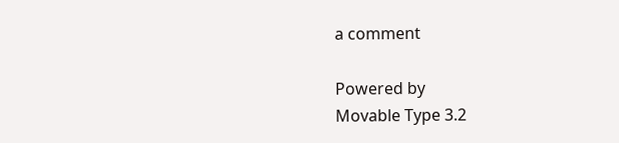a comment

Powered by
Movable Type 3.2